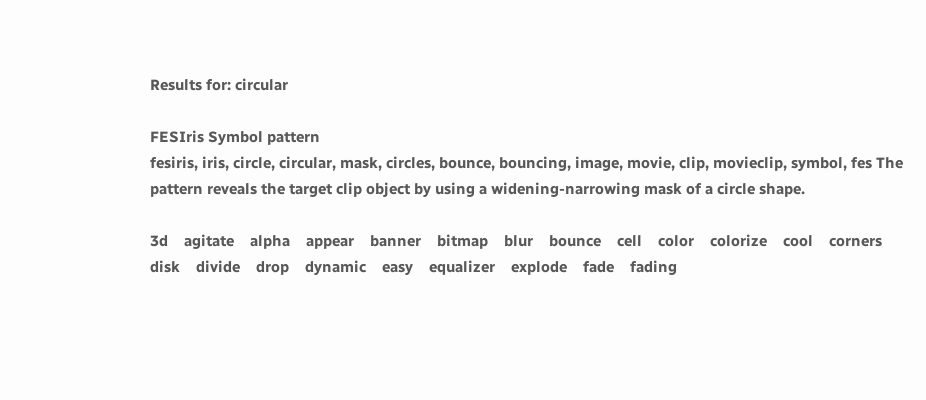Results for: circular

FESIris Symbol pattern
fesiris, iris, circle, circular, mask, circles, bounce, bouncing, image, movie, clip, movieclip, symbol, fes The pattern reveals the target clip object by using a widening-narrowing mask of a circle shape.

3d    agitate    alpha    appear    banner    bitmap    blur    bounce    cell    color    colorize    cool    corners    disk    divide    drop    dynamic    easy    equalizer    explode    fade    fading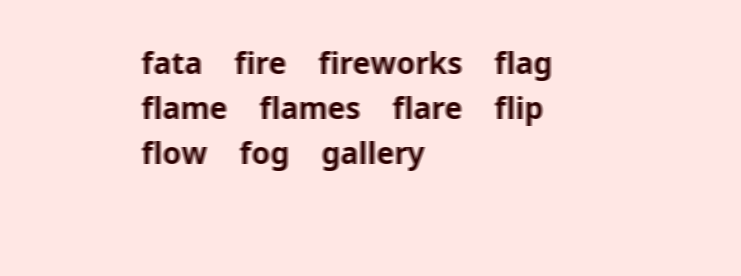fata    fire    fireworks    flag    flame    flames    flare    flip    flow    fog    gallery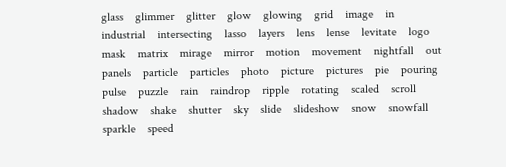glass    glimmer    glitter    glow    glowing    grid    image    in    industrial    intersecting    lasso    layers    lens    lense    levitate    logo    mask    matrix    mirage    mirror    motion    movement    nightfall    out    panels    particle    particles    photo    picture    pictures    pie    pouring    pulse    puzzle    rain    raindrop    ripple    rotating    scaled    scroll    shadow    shake    shutter    sky    slide    slideshow    snow    snowfall    sparkle    speed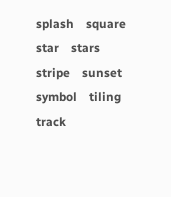splash    square    star    stars    stripe    sunset    symbol    tiling    track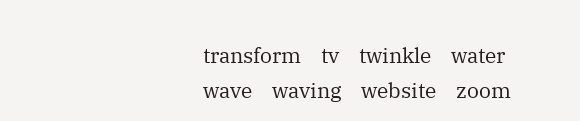transform    tv    twinkle    water    wave    waving    website    zoom